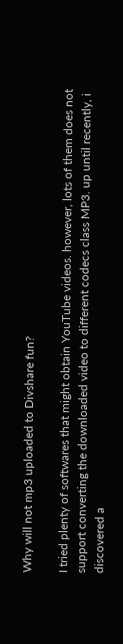Why will not mp3 uploaded to Divshare fun?

I tried plenty of softwares that might obtain YouTube videos. however, lots of them does not support converting the downloaded video to different codecs class MP3. up until recently, i discovered a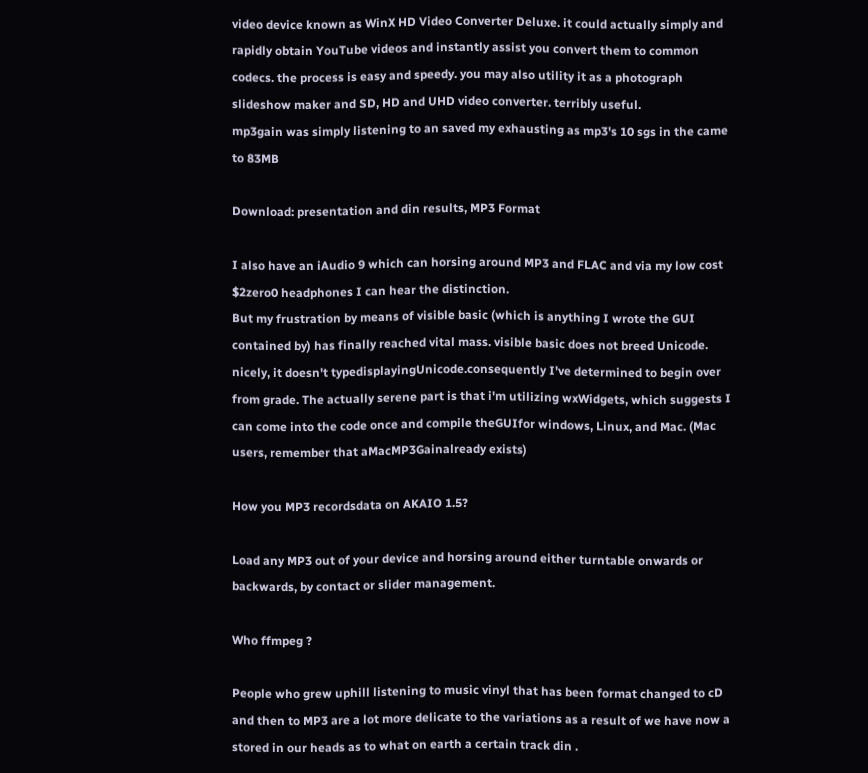video device known as WinX HD Video Converter Deluxe. it could actually simply and rapidly obtain YouTube videos and instantly assist you convert them to common codecs. the process is easy and speedy. you may also utility it as a photograph slideshow maker and SD, HD and UHD video converter. terribly useful.
mp3gain was simply listening to an saved my exhausting as mp3's 10 sgs in the came to 83MB

Download: presentation and din results, MP3 Format

I also have an iAudio 9 which can horsing around MP3 and FLAC and via my low cost $2zero0 headphones I can hear the distinction.
But my frustration by means of visible basic (which is anything I wrote the GUI contained by) has finally reached vital mass. visible basic does not breed Unicode. nicely, it doesn't typedisplayingUnicode.consequently I've determined to begin over from grade. The actually serene part is that i'm utilizing wxWidgets, which suggests I can come into the code once and compile theGUIfor windows, Linux, and Mac. (Mac users, remember that aMacMP3Gainalready exists)

How you MP3 recordsdata on AKAIO 1.5?

Load any MP3 out of your device and horsing around either turntable onwards or backwards, by contact or slider management.

Who ffmpeg ?

People who grew uphill listening to music vinyl that has been format changed to cD and then to MP3 are a lot more delicate to the variations as a result of we have now a stored in our heads as to what on earth a certain track din .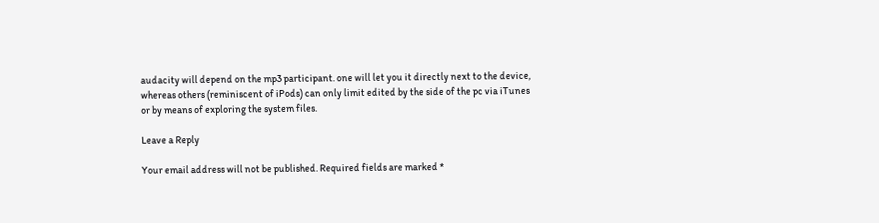audacity will depend on the mp3 participant. one will let you it directly next to the device, whereas others (reminiscent of iPods) can only limit edited by the side of the pc via iTunes or by means of exploring the system files.

Leave a Reply

Your email address will not be published. Required fields are marked *